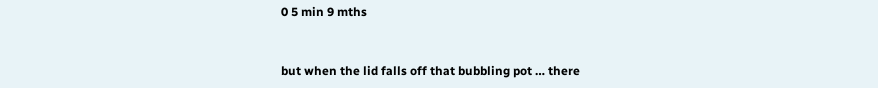0 5 min 9 mths


but when the lid falls off that bubbling pot … there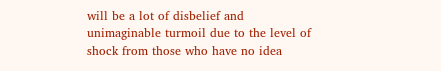will be a lot of disbelief and unimaginable turmoil due to the level of shock from those who have no idea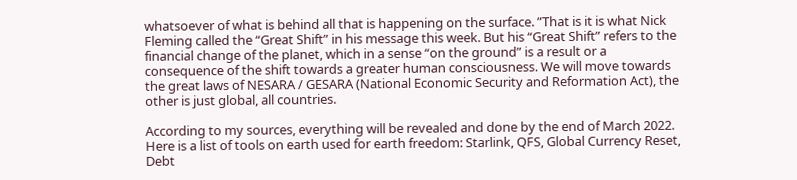whatsoever of what is behind all that is happening on the surface. ”That is it is what Nick Fleming called the “Great Shift” in his message this week. But his “Great Shift” refers to the financial change of the planet, which in a sense “on the ground” is a result or a consequence of the shift towards a greater human consciousness. We will move towards the great laws of NESARA / GESARA (National Economic Security and Reformation Act), the other is just global, all countries.

According to my sources, everything will be revealed and done by the end of March 2022. Here is a list of tools on earth used for earth freedom: Starlink, QFS, Global Currency Reset, Debt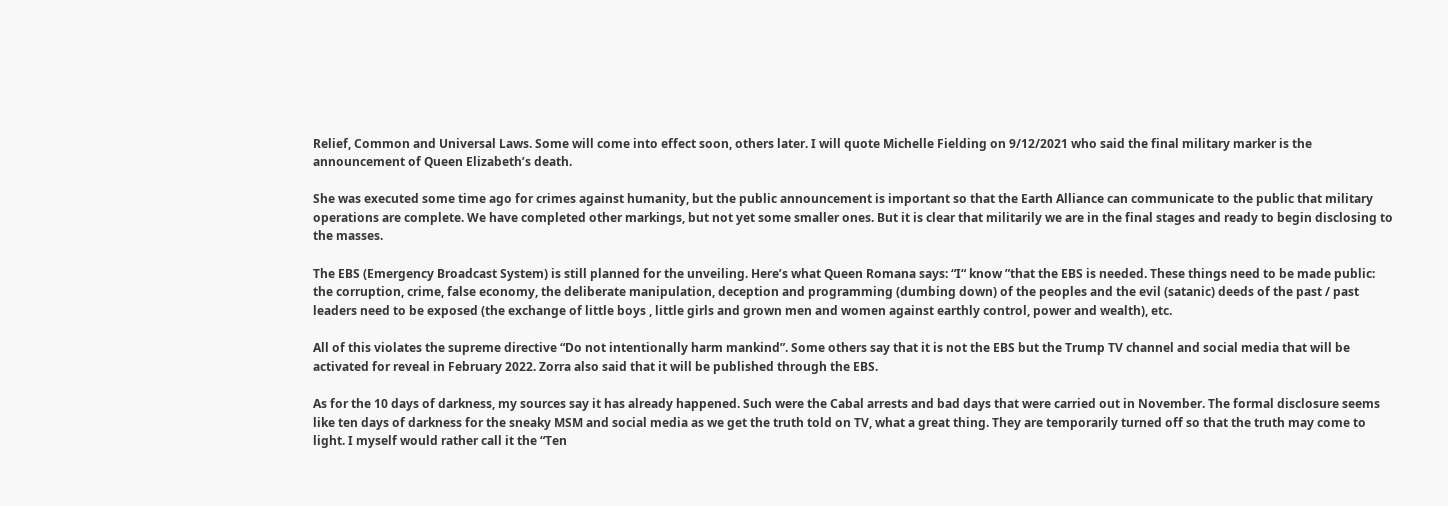Relief, Common and Universal Laws. Some will come into effect soon, others later. I will quote Michelle Fielding on 9/12/2021 who said the final military marker is the announcement of Queen Elizabeth’s death.

She was executed some time ago for crimes against humanity, but the public announcement is important so that the Earth Alliance can communicate to the public that military operations are complete. We have completed other markings, but not yet some smaller ones. But it is clear that militarily we are in the final stages and ready to begin disclosing to the masses.

The EBS (Emergency Broadcast System) is still planned for the unveiling. Here’s what Queen Romana says: “I“ know ”that the EBS is needed. These things need to be made public: the corruption, crime, false economy, the deliberate manipulation, deception and programming (dumbing down) of the peoples and the evil (satanic) deeds of the past / past leaders need to be exposed (the exchange of little boys , little girls and grown men and women against earthly control, power and wealth), etc.

All of this violates the supreme directive “Do not intentionally harm mankind”. Some others say that it is not the EBS but the Trump TV channel and social media that will be activated for reveal in February 2022. Zorra also said that it will be published through the EBS.

As for the 10 days of darkness, my sources say it has already happened. Such were the Cabal arrests and bad days that were carried out in November. The formal disclosure seems like ten days of darkness for the sneaky MSM and social media as we get the truth told on TV, what a great thing. They are temporarily turned off so that the truth may come to light. I myself would rather call it the “Ten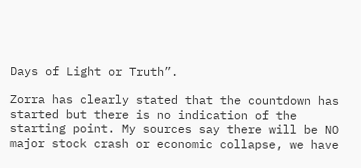Days of Light or Truth”.

Zorra has clearly stated that the countdown has started but there is no indication of the starting point. My sources say there will be NO major stock crash or economic collapse, we have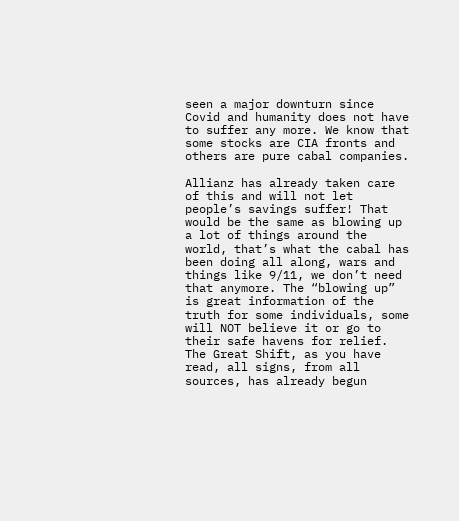seen a major downturn since Covid and humanity does not have to suffer any more. We know that some stocks are CIA fronts and others are pure cabal companies.

Allianz has already taken care of this and will not let people’s savings suffer! That would be the same as blowing up a lot of things around the world, that’s what the cabal has been doing all along, wars and things like 9/11, we don’t need that anymore. The “blowing up” is great information of the truth for some individuals, some will NOT believe it or go to their safe havens for relief. The Great Shift, as you have read, all signs, from all sources, has already begun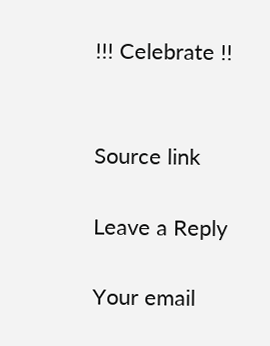!!! Celebrate !!


Source link

Leave a Reply

Your email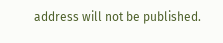address will not be published.